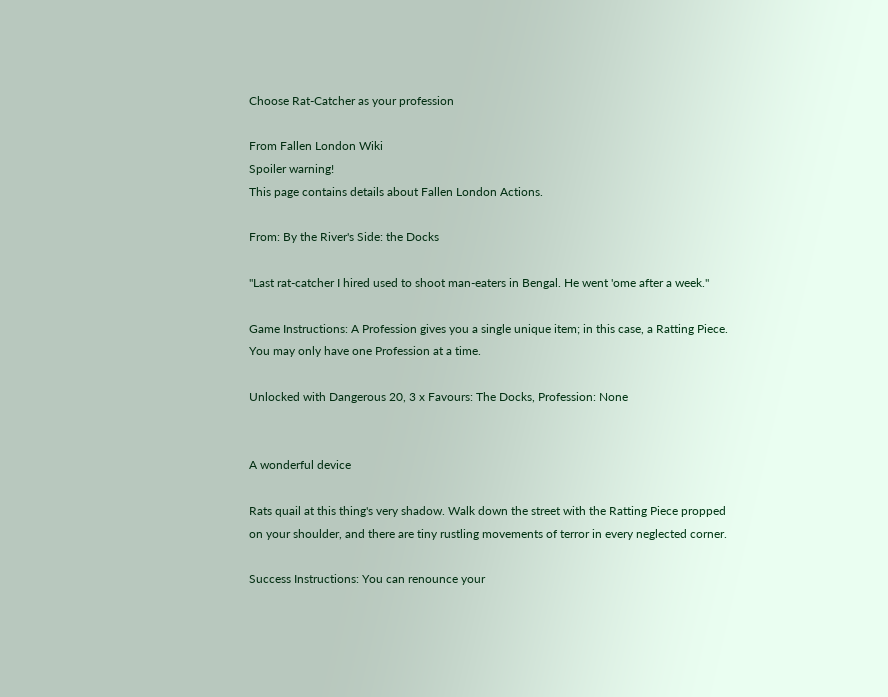Choose Rat-Catcher as your profession

From Fallen London Wiki
Spoiler warning!
This page contains details about Fallen London Actions.

From: By the River's Side: the Docks

"Last rat-catcher I hired used to shoot man-eaters in Bengal. He went 'ome after a week."

Game Instructions: A Profession gives you a single unique item; in this case, a Ratting Piece. You may only have one Profession at a time.

Unlocked with Dangerous 20, 3 x Favours: The Docks, Profession: None


A wonderful device

Rats quail at this thing's very shadow. Walk down the street with the Ratting Piece propped on your shoulder, and there are tiny rustling movements of terror in every neglected corner.

Success Instructions: You can renounce your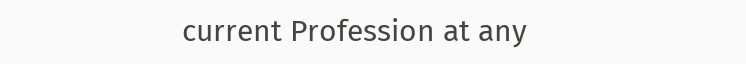current Profession at any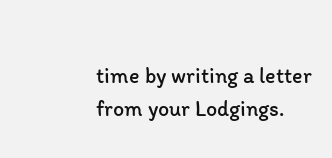time by writing a letter from your Lodgings.